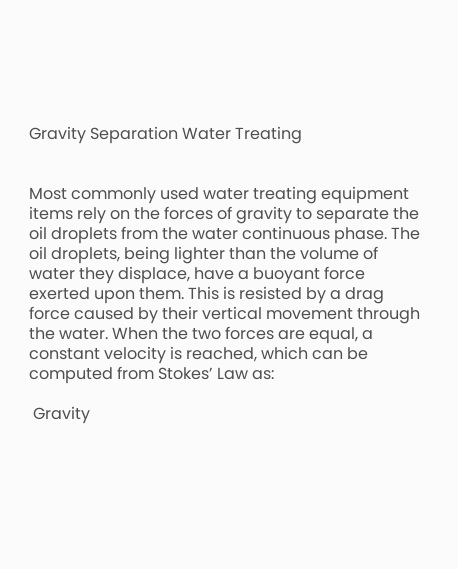Gravity Separation Water Treating


Most commonly used water treating equipment items rely on the forces of gravity to separate the oil droplets from the water continuous phase. The oil droplets, being lighter than the volume of water they displace, have a buoyant force exerted upon them. This is resisted by a drag force caused by their vertical movement through the water. When the two forces are equal, a constant velocity is reached, which can be computed from Stokes’ Law as:

 Gravity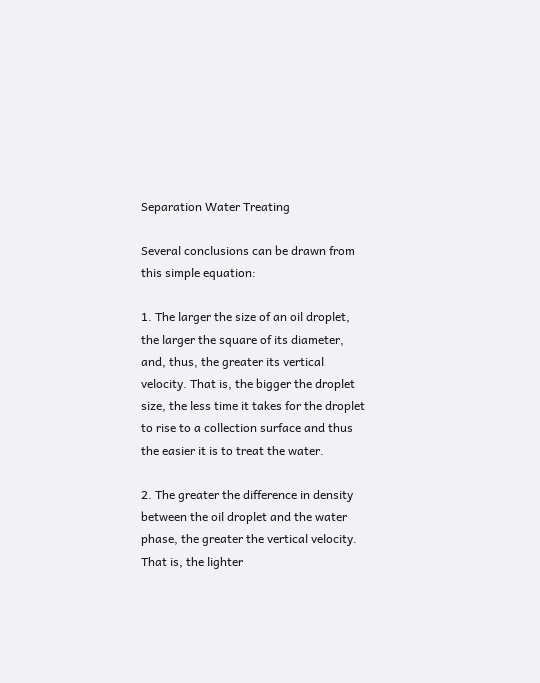Separation Water Treating

Several conclusions can be drawn from this simple equation:

1. The larger the size of an oil droplet, the larger the square of its diameter, and, thus, the greater its vertical velocity. That is, the bigger the droplet size, the less time it takes for the droplet to rise to a collection surface and thus the easier it is to treat the water.

2. The greater the difference in density between the oil droplet and the water phase, the greater the vertical velocity. That is, the lighter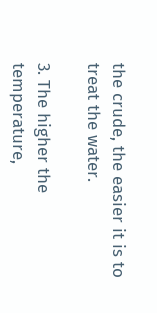the crude, the easier it is to treat the water.

3. The higher the temperature,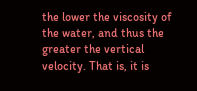the lower the viscosity of the water, and thus the greater the vertical velocity. That is, it is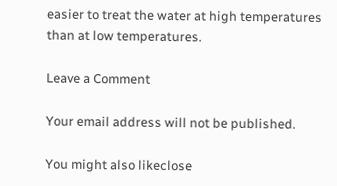easier to treat the water at high temperatures than at low temperatures.

Leave a Comment

Your email address will not be published.

You might also likeclose